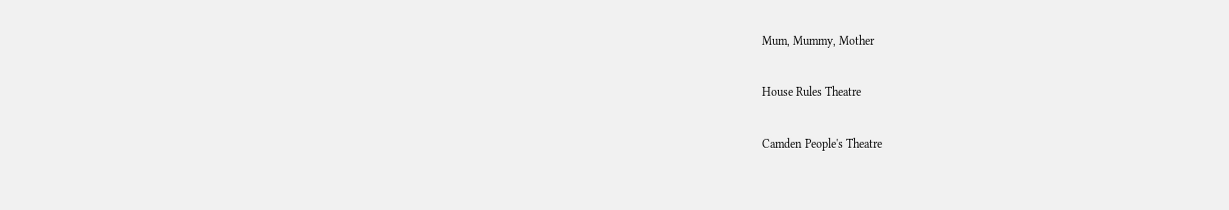Mum, Mummy, Mother

House Rules Theatre

Camden People's Theatre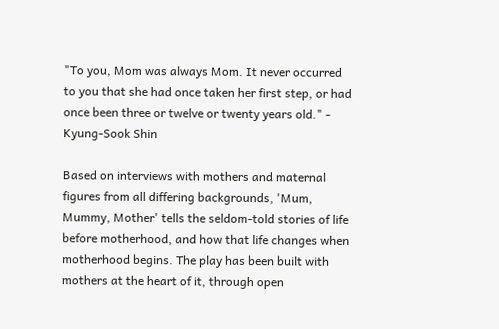"To you, Mom was always Mom. It never occurred to you that she had once taken her first step, or had once been three or twelve or twenty years old." - Kyung-Sook Shin

Based on interviews with mothers and maternal figures from all differing backgrounds, 'Mum, Mummy, Mother' tells the seldom-told stories of life before motherhood, and how that life changes when motherhood begins. The play has been built with mothers at the heart of it, through open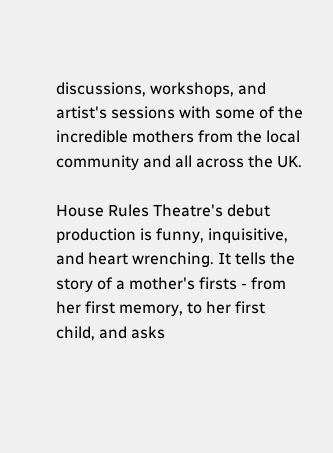discussions, workshops, and artist's sessions with some of the incredible mothers from the local community and all across the UK.

House Rules Theatre's debut production is funny, inquisitive, and heart wrenching. It tells the story of a mother's firsts - from her first memory, to her first child, and asks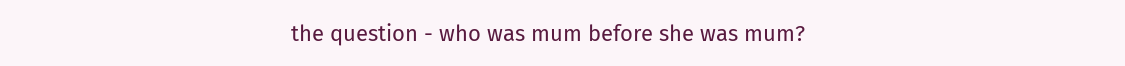the question - who was mum before she was mum?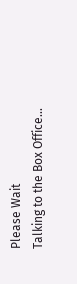Please Wait
Talking to the Box Office...